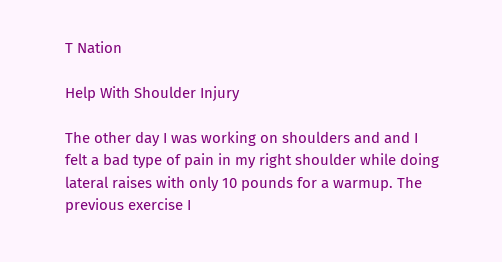T Nation

Help With Shoulder Injury

The other day I was working on shoulders and and I felt a bad type of pain in my right shoulder while doing lateral raises with only 10 pounds for a warmup. The previous exercise I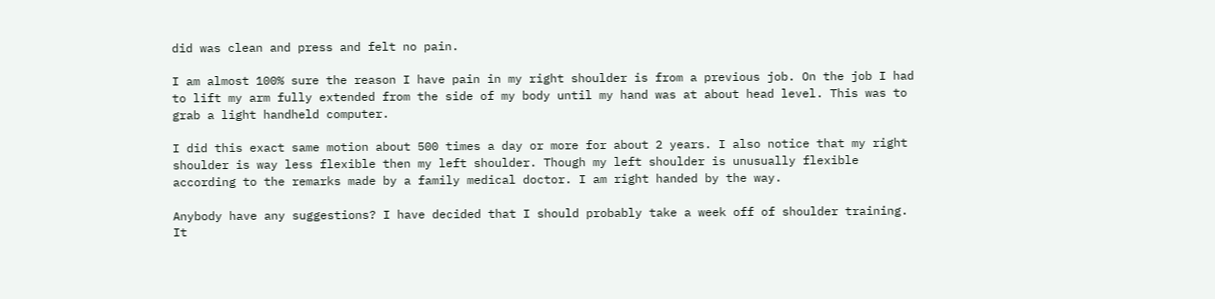did was clean and press and felt no pain.

I am almost 100% sure the reason I have pain in my right shoulder is from a previous job. On the job I had to lift my arm fully extended from the side of my body until my hand was at about head level. This was to grab a light handheld computer.

I did this exact same motion about 500 times a day or more for about 2 years. I also notice that my right shoulder is way less flexible then my left shoulder. Though my left shoulder is unusually flexible according to the remarks made by a family medical doctor. I am right handed by the way.

Anybody have any suggestions? I have decided that I should probably take a week off of shoulder training. It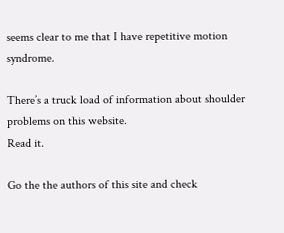seems clear to me that I have repetitive motion syndrome.

There’s a truck load of information about shoulder problems on this website.
Read it.

Go the the authors of this site and check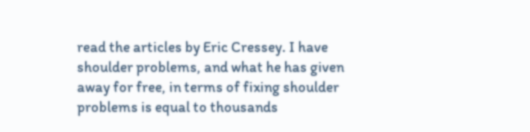read the articles by Eric Cressey. I have shoulder problems, and what he has given away for free, in terms of fixing shoulder problems is equal to thousands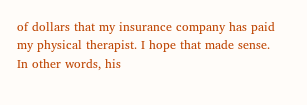of dollars that my insurance company has paid my physical therapist. I hope that made sense. In other words, his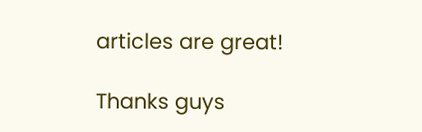articles are great!

Thanks guys